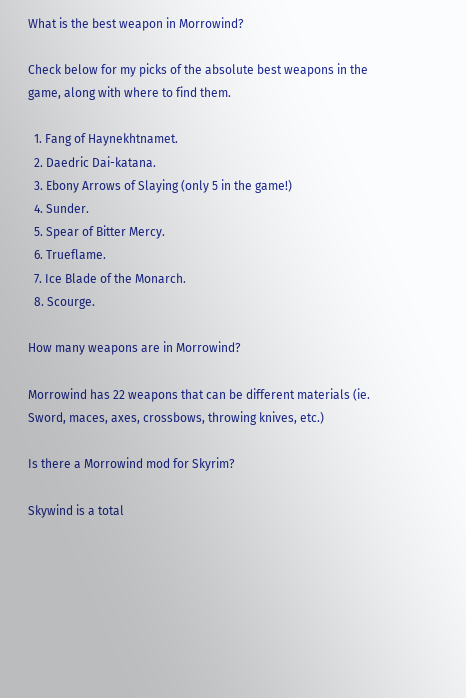What is the best weapon in Morrowind?

Check below for my picks of the absolute best weapons in the game, along with where to find them.

  1. Fang of Haynekhtnamet.
  2. Daedric Dai-katana.
  3. Ebony Arrows of Slaying (only 5 in the game!)
  4. Sunder.
  5. Spear of Bitter Mercy.
  6. Trueflame.
  7. Ice Blade of the Monarch.
  8. Scourge.

How many weapons are in Morrowind?

Morrowind has 22 weapons that can be different materials (ie. Sword, maces, axes, crossbows, throwing knives, etc.)

Is there a Morrowind mod for Skyrim?

Skywind is a total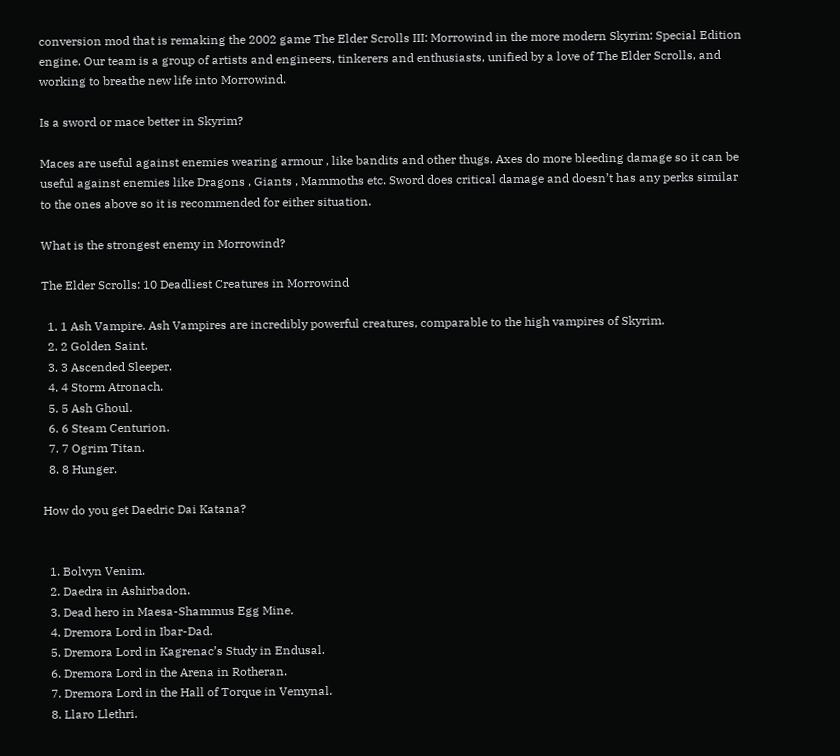conversion mod that is remaking the 2002 game The Elder Scrolls III: Morrowind in the more modern Skyrim: Special Edition engine. Our team is a group of artists and engineers, tinkerers and enthusiasts, unified by a love of The Elder Scrolls, and working to breathe new life into Morrowind.

Is a sword or mace better in Skyrim?

Maces are useful against enemies wearing armour , like bandits and other thugs. Axes do more bleeding damage so it can be useful against enemies like Dragons , Giants , Mammoths etc. Sword does critical damage and doesn’t has any perks similar to the ones above so it is recommended for either situation.

What is the strongest enemy in Morrowind?

The Elder Scrolls: 10 Deadliest Creatures in Morrowind

  1. 1 Ash Vampire. Ash Vampires are incredibly powerful creatures, comparable to the high vampires of Skyrim.
  2. 2 Golden Saint.
  3. 3 Ascended Sleeper.
  4. 4 Storm Atronach.
  5. 5 Ash Ghoul.
  6. 6 Steam Centurion.
  7. 7 Ogrim Titan.
  8. 8 Hunger.

How do you get Daedric Dai Katana?


  1. Bolvyn Venim.
  2. Daedra in Ashirbadon.
  3. Dead hero in Maesa-Shammus Egg Mine.
  4. Dremora Lord in Ibar-Dad.
  5. Dremora Lord in Kagrenac’s Study in Endusal.
  6. Dremora Lord in the Arena in Rotheran.
  7. Dremora Lord in the Hall of Torque in Vemynal.
  8. Llaro Llethri.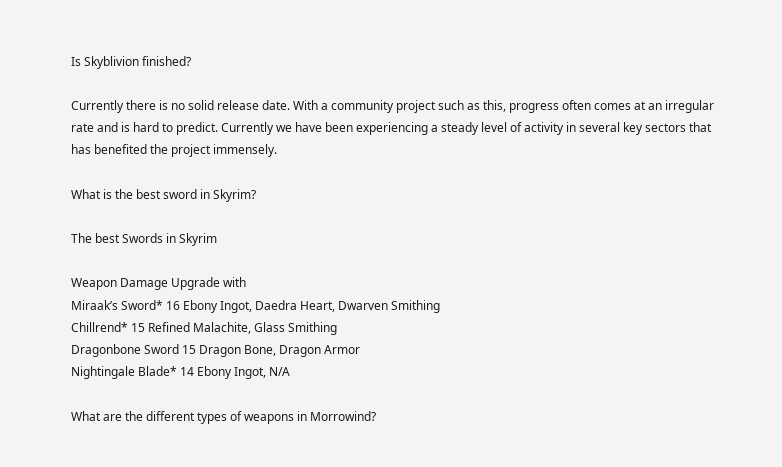Is Skyblivion finished?

Currently there is no solid release date. With a community project such as this, progress often comes at an irregular rate and is hard to predict. Currently we have been experiencing a steady level of activity in several key sectors that has benefited the project immensely.

What is the best sword in Skyrim?

The best Swords in Skyrim

Weapon Damage Upgrade with
Miraak’s Sword* 16 Ebony Ingot, Daedra Heart, Dwarven Smithing
Chillrend* 15 Refined Malachite, Glass Smithing
Dragonbone Sword 15 Dragon Bone, Dragon Armor
Nightingale Blade* 14 Ebony Ingot, N/A

What are the different types of weapons in Morrowind?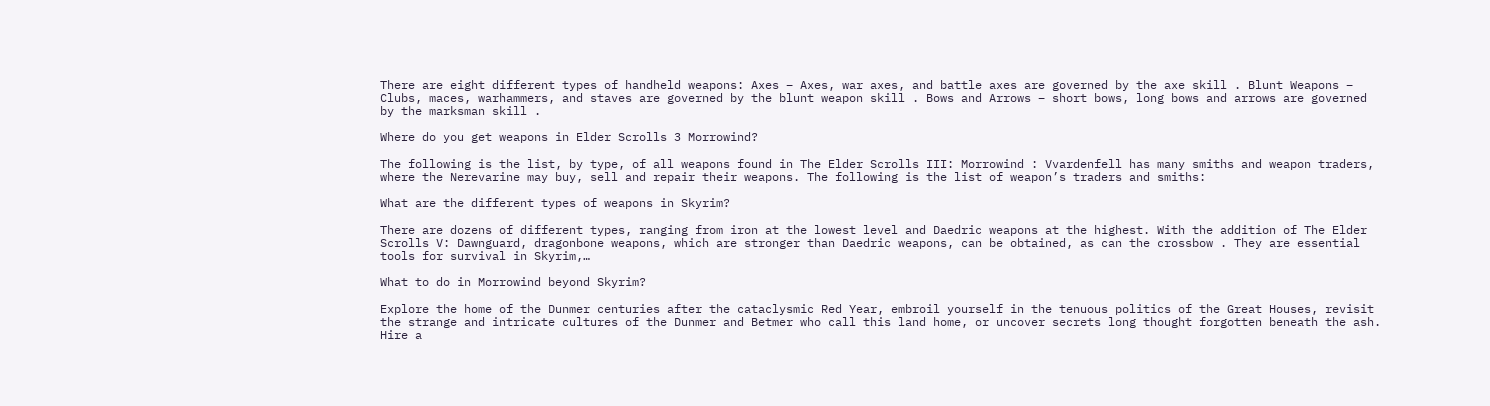There are eight different types of handheld weapons: Axes – Axes, war axes, and battle axes are governed by the axe skill . Blunt Weapons – Clubs, maces, warhammers, and staves are governed by the blunt weapon skill . Bows and Arrows – short bows, long bows and arrows are governed by the marksman skill .

Where do you get weapons in Elder Scrolls 3 Morrowind?

The following is the list, by type, of all weapons found in The Elder Scrolls III: Morrowind : Vvardenfell has many smiths and weapon traders, where the Nerevarine may buy, sell and repair their weapons. The following is the list of weapon’s traders and smiths:

What are the different types of weapons in Skyrim?

There are dozens of different types, ranging from iron at the lowest level and Daedric weapons at the highest. With the addition of The Elder Scrolls V: Dawnguard, dragonbone weapons, which are stronger than Daedric weapons, can be obtained, as can the crossbow . They are essential tools for survival in Skyrim,…

What to do in Morrowind beyond Skyrim?

Explore the home of the Dunmer centuries after the cataclysmic Red Year, embroil yourself in the tenuous politics of the Great Houses, revisit the strange and intricate cultures of the Dunmer and Betmer who call this land home, or uncover secrets long thought forgotten beneath the ash. Hire a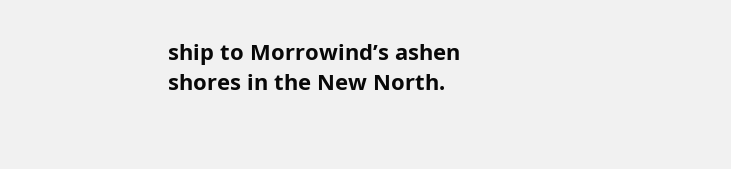ship to Morrowind’s ashen shores in the New North.